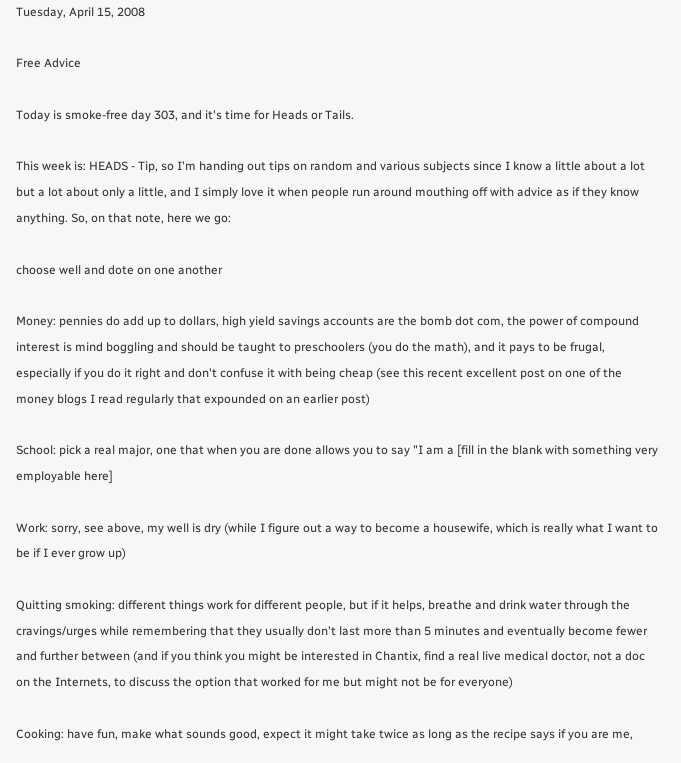Tuesday, April 15, 2008

Free Advice

Today is smoke-free day 303, and it's time for Heads or Tails.

This week is: HEADS - Tip, so I'm handing out tips on random and various subjects since I know a little about a lot but a lot about only a little, and I simply love it when people run around mouthing off with advice as if they know anything. So, on that note, here we go:

choose well and dote on one another

Money: pennies do add up to dollars, high yield savings accounts are the bomb dot com, the power of compound interest is mind boggling and should be taught to preschoolers (you do the math), and it pays to be frugal, especially if you do it right and don't confuse it with being cheap (see this recent excellent post on one of the money blogs I read regularly that expounded on an earlier post)

School: pick a real major, one that when you are done allows you to say "I am a [fill in the blank with something very employable here]

Work: sorry, see above, my well is dry (while I figure out a way to become a housewife, which is really what I want to be if I ever grow up)

Quitting smoking: different things work for different people, but if it helps, breathe and drink water through the cravings/urges while remembering that they usually don't last more than 5 minutes and eventually become fewer and further between (and if you think you might be interested in Chantix, find a real live medical doctor, not a doc on the Internets, to discuss the option that worked for me but might not be for everyone)

Cooking: have fun, make what sounds good, expect it might take twice as long as the recipe says if you are me,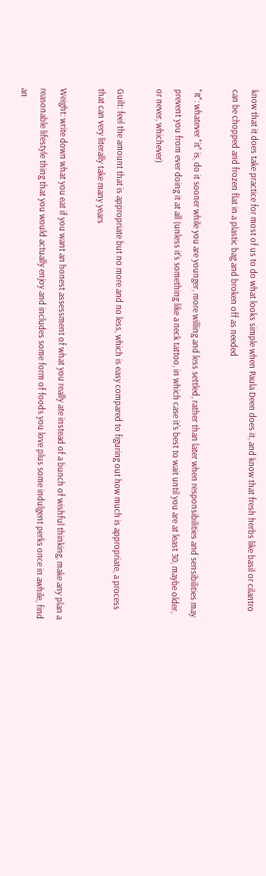know that it does take practice for most of us to do what looks simple when Paula Deen does it, and know that fresh herbs like basil or cilantro can be chopped and frozen flat in a plastic bag and broken off as needed

"It": whatever "it" is, do it sooner while you are younger, more willing and less settled, rather than later when responsibilities and sensibilities may prevent you from ever doing it at all (unless it's something like a neck tattoo, in which case it's best to wait until you are at least 30, maybe older, or never, whichever)

Guilt: feel the amount that is appropriate but no more and no less, which is easy compared to figuring out how much is appropriate, a process that can very literally take many years

Weight: write down what you eat if you want an honest assessment of what you really ate instead of a bunch of wishful thinking, make any plan a reasonable lifestyle thing that you would actually enjoy and includes some form of foods you love plus some indulgent perks once in awhile, find an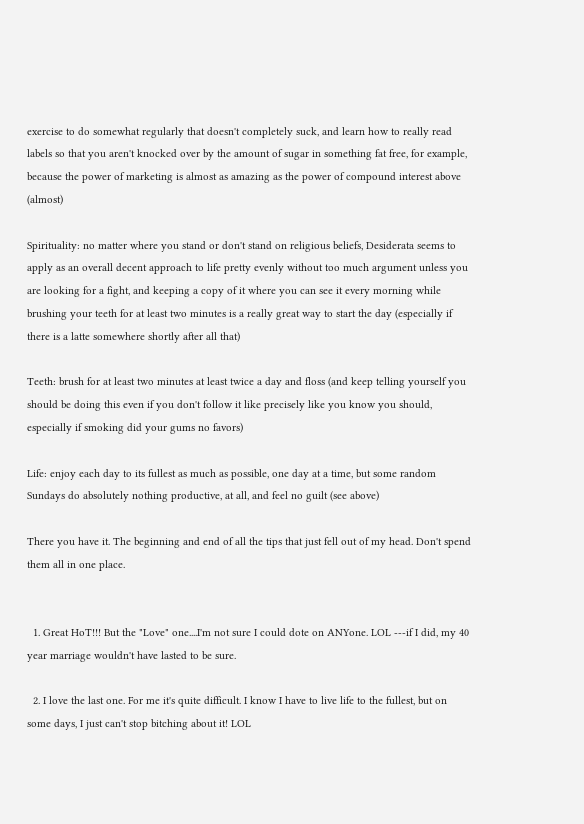exercise to do somewhat regularly that doesn't completely suck, and learn how to really read labels so that you aren't knocked over by the amount of sugar in something fat free, for example, because the power of marketing is almost as amazing as the power of compound interest above (almost)

Spirituality: no matter where you stand or don't stand on religious beliefs, Desiderata seems to apply as an overall decent approach to life pretty evenly without too much argument unless you are looking for a fight, and keeping a copy of it where you can see it every morning while brushing your teeth for at least two minutes is a really great way to start the day (especially if there is a latte somewhere shortly after all that)

Teeth: brush for at least two minutes at least twice a day and floss (and keep telling yourself you should be doing this even if you don't follow it like precisely like you know you should, especially if smoking did your gums no favors)

Life: enjoy each day to its fullest as much as possible, one day at a time, but some random Sundays do absolutely nothing productive, at all, and feel no guilt (see above)

There you have it. The beginning and end of all the tips that just fell out of my head. Don't spend them all in one place.


  1. Great HoT!!! But the "Love" one....I'm not sure I could dote on ANYone. LOL ---if I did, my 40 year marriage wouldn't have lasted to be sure.

  2. I love the last one. For me it's quite difficult. I know I have to live life to the fullest, but on some days, I just can't stop bitching about it! LOL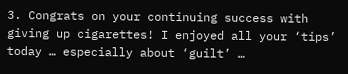3. Congrats on your continuing success with giving up cigarettes! I enjoyed all your ‘tips’ today … especially about ‘guilt’ …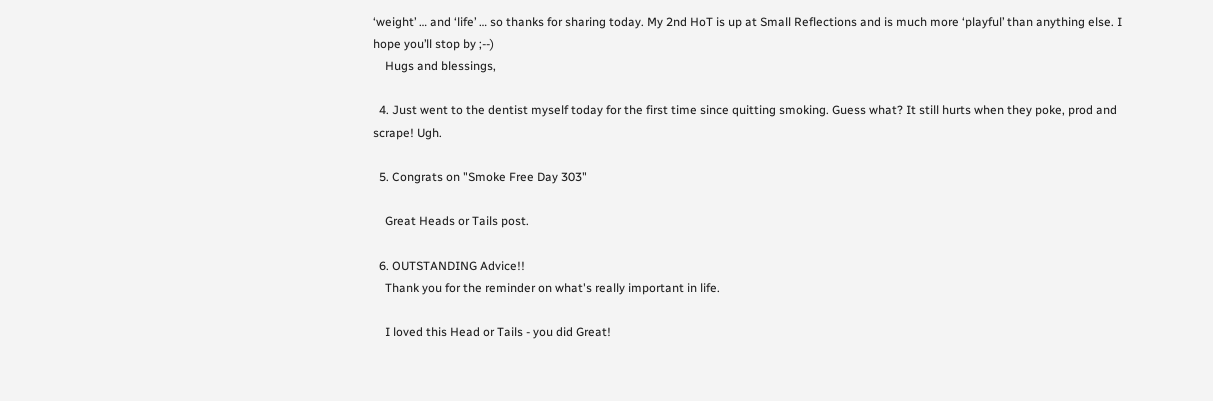‘weight’ … and ‘life’ … so thanks for sharing today. My 2nd HoT is up at Small Reflections and is much more ‘playful’ than anything else. I hope you’ll stop by ;--)
    Hugs and blessings,

  4. Just went to the dentist myself today for the first time since quitting smoking. Guess what? It still hurts when they poke, prod and scrape! Ugh.

  5. Congrats on "Smoke Free Day 303"

    Great Heads or Tails post.

  6. OUTSTANDING Advice!!
    Thank you for the reminder on what's really important in life.

    I loved this Head or Tails - you did Great!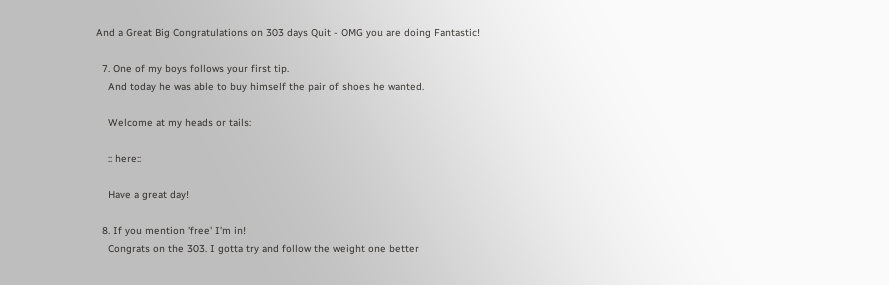And a Great Big Congratulations on 303 days Quit - OMG you are doing Fantastic!

  7. One of my boys follows your first tip.
    And today he was able to buy himself the pair of shoes he wanted.

    Welcome at my heads or tails:

    :: here::

    Have a great day!

  8. If you mention 'free' I'm in!
    Congrats on the 303. I gotta try and follow the weight one better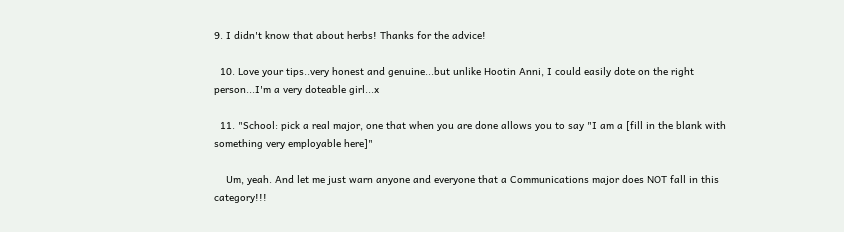9. I didn't know that about herbs! Thanks for the advice!

  10. Love your tips..very honest and genuine...but unlike Hootin Anni, I could easily dote on the right person...I'm a very doteable girl...x

  11. "School: pick a real major, one that when you are done allows you to say "I am a [fill in the blank with something very employable here]"

    Um, yeah. And let me just warn anyone and everyone that a Communications major does NOT fall in this category!!!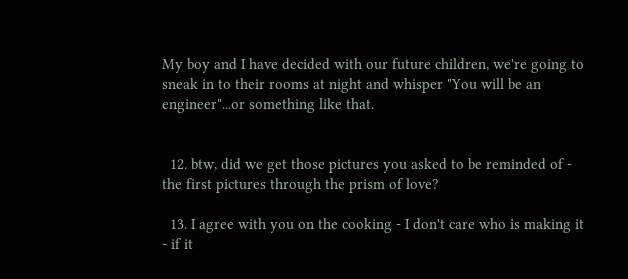My boy and I have decided with our future children, we're going to sneak in to their rooms at night and whisper "You will be an engineer"...or something like that.


  12. btw, did we get those pictures you asked to be reminded of - the first pictures through the prism of love?

  13. I agree with you on the cooking - I don't care who is making it - if it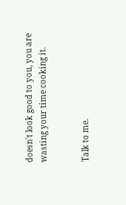doesn't look good to you, you are wasting your time cooking it.


Talk to me.